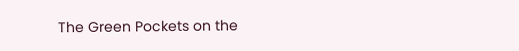The Green Pockets on the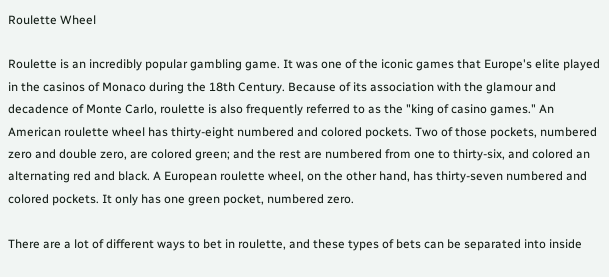Roulette Wheel

Roulette is an incredibly popular gambling game. It was one of the iconic games that Europe's elite played in the casinos of Monaco during the 18th Century. Because of its association with the glamour and decadence of Monte Carlo, roulette is also frequently referred to as the "king of casino games." An American roulette wheel has thirty-eight numbered and colored pockets. Two of those pockets, numbered zero and double zero, are colored green; and the rest are numbered from one to thirty-six, and colored an alternating red and black. A European roulette wheel, on the other hand, has thirty-seven numbered and colored pockets. It only has one green pocket, numbered zero.

There are a lot of different ways to bet in roulette, and these types of bets can be separated into inside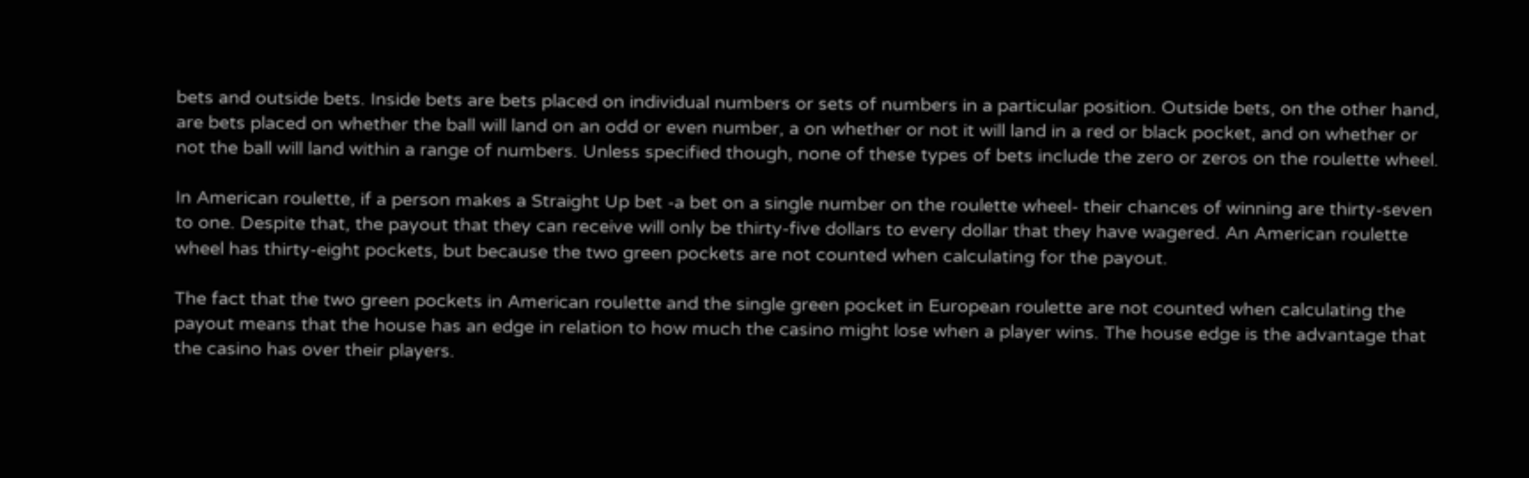bets and outside bets. Inside bets are bets placed on individual numbers or sets of numbers in a particular position. Outside bets, on the other hand, are bets placed on whether the ball will land on an odd or even number, a on whether or not it will land in a red or black pocket, and on whether or not the ball will land within a range of numbers. Unless specified though, none of these types of bets include the zero or zeros on the roulette wheel.

In American roulette, if a person makes a Straight Up bet -a bet on a single number on the roulette wheel- their chances of winning are thirty-seven to one. Despite that, the payout that they can receive will only be thirty-five dollars to every dollar that they have wagered. An American roulette wheel has thirty-eight pockets, but because the two green pockets are not counted when calculating for the payout.

The fact that the two green pockets in American roulette and the single green pocket in European roulette are not counted when calculating the payout means that the house has an edge in relation to how much the casino might lose when a player wins. The house edge is the advantage that the casino has over their players.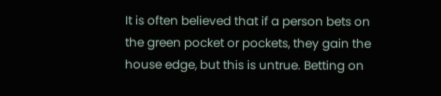It is often believed that if a person bets on the green pocket or pockets, they gain the house edge, but this is untrue. Betting on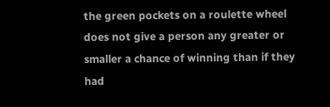the green pockets on a roulette wheel does not give a person any greater or smaller a chance of winning than if they had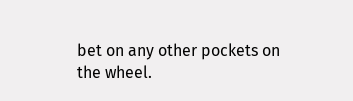bet on any other pockets on the wheel.